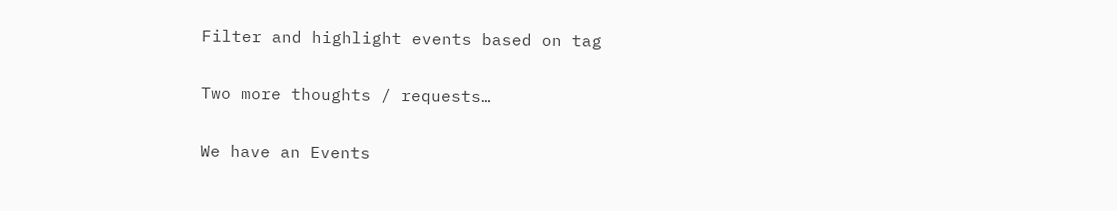Filter and highlight events based on tag

Two more thoughts / requests…

We have an Events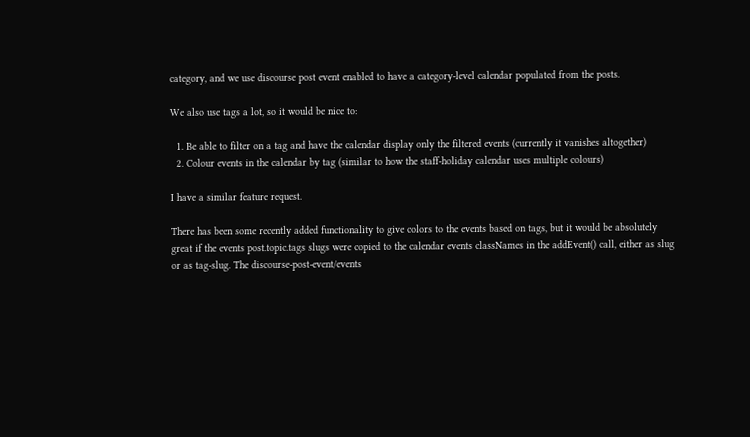category, and we use discourse post event enabled to have a category-level calendar populated from the posts.

We also use tags a lot, so it would be nice to:

  1. Be able to filter on a tag and have the calendar display only the filtered events (currently it vanishes altogether)
  2. Colour events in the calendar by tag (similar to how the staff-holiday calendar uses multiple colours)

I have a similar feature request.

There has been some recently added functionality to give colors to the events based on tags, but it would be absolutely great if the events post.topic.tags slugs were copied to the calendar events classNames in the addEvent() call, either as slug or as tag-slug. The discourse-post-event/events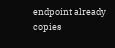endpoint already copies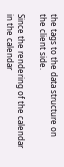the tags to the data structure on the client side.

Since the rendering of the calendar in the calendar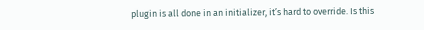plugin is all done in an initializer, it’s hard to override. Is this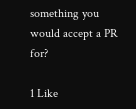something you would accept a PR for?

1 Like